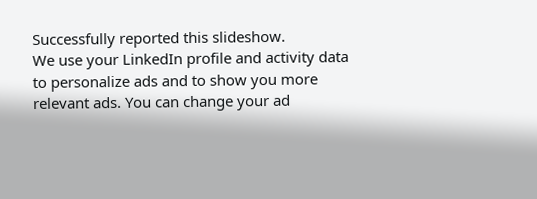Successfully reported this slideshow.
We use your LinkedIn profile and activity data to personalize ads and to show you more relevant ads. You can change your ad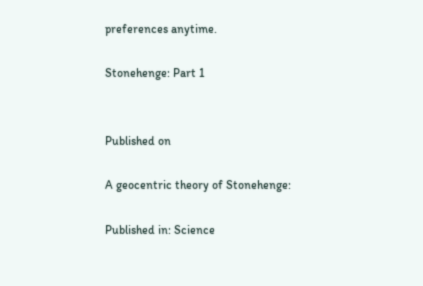preferences anytime.

Stonehenge: Part 1


Published on

A geocentric theory of Stonehenge:

Published in: Science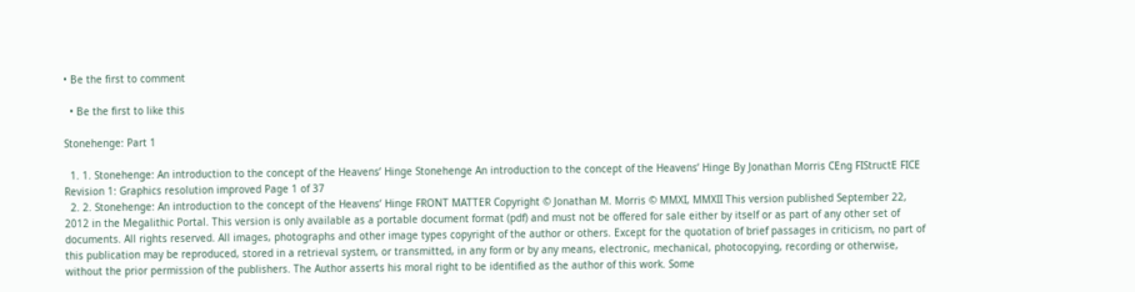• Be the first to comment

  • Be the first to like this

Stonehenge: Part 1

  1. 1. Stonehenge: An introduction to the concept of the Heavens’ Hinge Stonehenge An introduction to the concept of the Heavens’ Hinge By Jonathan Morris CEng FIStructE FICE Revision 1: Graphics resolution improved Page 1 of 37
  2. 2. Stonehenge: An introduction to the concept of the Heavens’ Hinge FRONT MATTER Copyright © Jonathan M. Morris © MMXI, MMXII This version published September 22, 2012 in the Megalithic Portal. This version is only available as a portable document format (pdf) and must not be offered for sale either by itself or as part of any other set of documents. All rights reserved. All images, photographs and other image types copyright of the author or others. Except for the quotation of brief passages in criticism, no part of this publication may be reproduced, stored in a retrieval system, or transmitted, in any form or by any means, electronic, mechanical, photocopying, recording or otherwise, without the prior permission of the publishers. The Author asserts his moral right to be identified as the author of this work. Some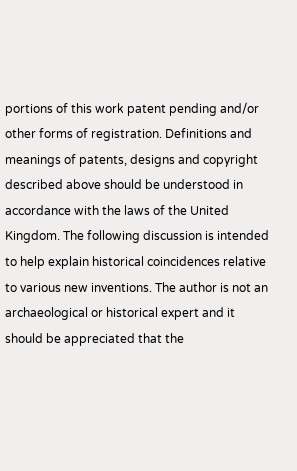portions of this work patent pending and/or other forms of registration. Definitions and meanings of patents, designs and copyright described above should be understood in accordance with the laws of the United Kingdom. The following discussion is intended to help explain historical coincidences relative to various new inventions. The author is not an archaeological or historical expert and it should be appreciated that the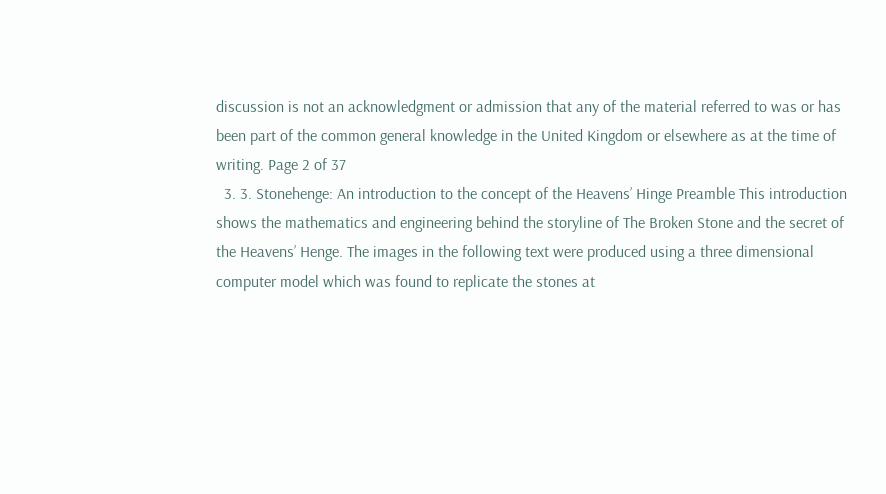discussion is not an acknowledgment or admission that any of the material referred to was or has been part of the common general knowledge in the United Kingdom or elsewhere as at the time of writing. Page 2 of 37
  3. 3. Stonehenge: An introduction to the concept of the Heavens’ Hinge Preamble This introduction shows the mathematics and engineering behind the storyline of The Broken Stone and the secret of the Heavens’ Henge. The images in the following text were produced using a three dimensional computer model which was found to replicate the stones at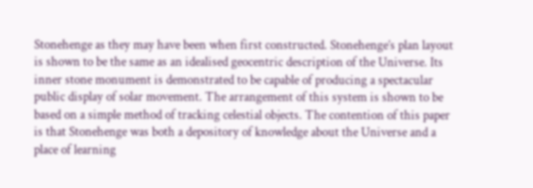Stonehenge as they may have been when first constructed. Stonehenge’s plan layout is shown to be the same as an idealised geocentric description of the Universe. Its inner stone monument is demonstrated to be capable of producing a spectacular public display of solar movement. The arrangement of this system is shown to be based on a simple method of tracking celestial objects. The contention of this paper is that Stonehenge was both a depository of knowledge about the Universe and a place of learning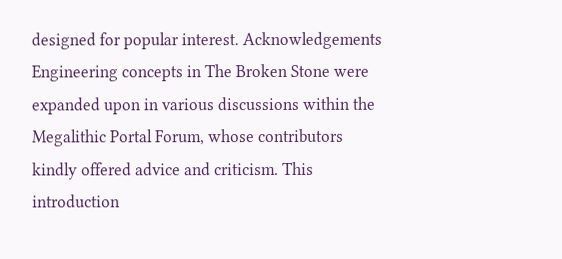designed for popular interest. Acknowledgements Engineering concepts in The Broken Stone were expanded upon in various discussions within the Megalithic Portal Forum, whose contributors kindly offered advice and criticism. This introduction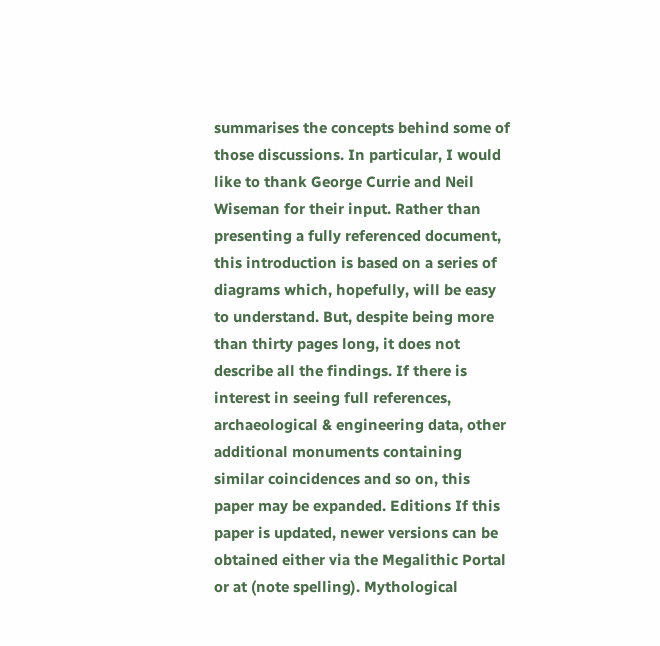summarises the concepts behind some of those discussions. In particular, I would like to thank George Currie and Neil Wiseman for their input. Rather than presenting a fully referenced document, this introduction is based on a series of diagrams which, hopefully, will be easy to understand. But, despite being more than thirty pages long, it does not describe all the findings. If there is interest in seeing full references, archaeological & engineering data, other additional monuments containing similar coincidences and so on, this paper may be expanded. Editions If this paper is updated, newer versions can be obtained either via the Megalithic Portal or at (note spelling). Mythological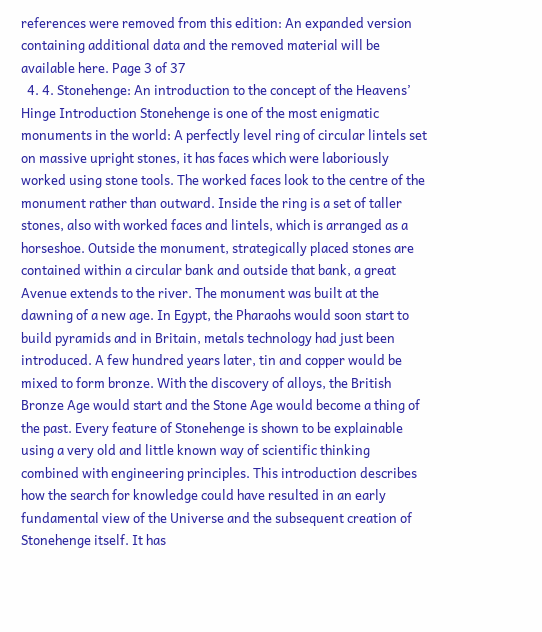references were removed from this edition: An expanded version containing additional data and the removed material will be available here. Page 3 of 37
  4. 4. Stonehenge: An introduction to the concept of the Heavens’ Hinge Introduction Stonehenge is one of the most enigmatic monuments in the world: A perfectly level ring of circular lintels set on massive upright stones, it has faces which were laboriously worked using stone tools. The worked faces look to the centre of the monument rather than outward. Inside the ring is a set of taller stones, also with worked faces and lintels, which is arranged as a horseshoe. Outside the monument, strategically placed stones are contained within a circular bank and outside that bank, a great Avenue extends to the river. The monument was built at the dawning of a new age. In Egypt, the Pharaohs would soon start to build pyramids and in Britain, metals technology had just been introduced. A few hundred years later, tin and copper would be mixed to form bronze. With the discovery of alloys, the British Bronze Age would start and the Stone Age would become a thing of the past. Every feature of Stonehenge is shown to be explainable using a very old and little known way of scientific thinking combined with engineering principles. This introduction describes how the search for knowledge could have resulted in an early fundamental view of the Universe and the subsequent creation of Stonehenge itself. It has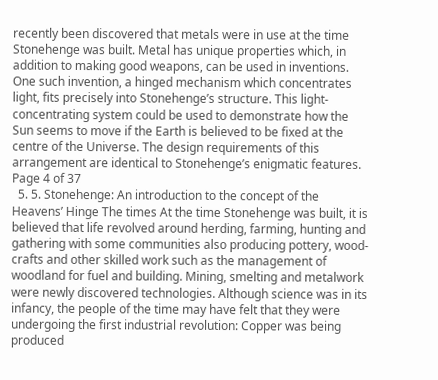recently been discovered that metals were in use at the time Stonehenge was built. Metal has unique properties which, in addition to making good weapons, can be used in inventions. One such invention, a hinged mechanism which concentrates light, fits precisely into Stonehenge’s structure. This light-concentrating system could be used to demonstrate how the Sun seems to move if the Earth is believed to be fixed at the centre of the Universe. The design requirements of this arrangement are identical to Stonehenge’s enigmatic features. Page 4 of 37
  5. 5. Stonehenge: An introduction to the concept of the Heavens’ Hinge The times At the time Stonehenge was built, it is believed that life revolved around herding, farming, hunting and gathering with some communities also producing pottery, wood-crafts and other skilled work such as the management of woodland for fuel and building. Mining, smelting and metalwork were newly discovered technologies. Although science was in its infancy, the people of the time may have felt that they were undergoing the first industrial revolution: Copper was being produced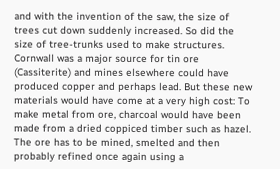and with the invention of the saw, the size of trees cut down suddenly increased. So did the size of tree-trunks used to make structures. Cornwall was a major source for tin ore (Cassiterite) and mines elsewhere could have produced copper and perhaps lead. But these new materials would have come at a very high cost: To make metal from ore, charcoal would have been made from a dried coppiced timber such as hazel. The ore has to be mined, smelted and then probably refined once again using a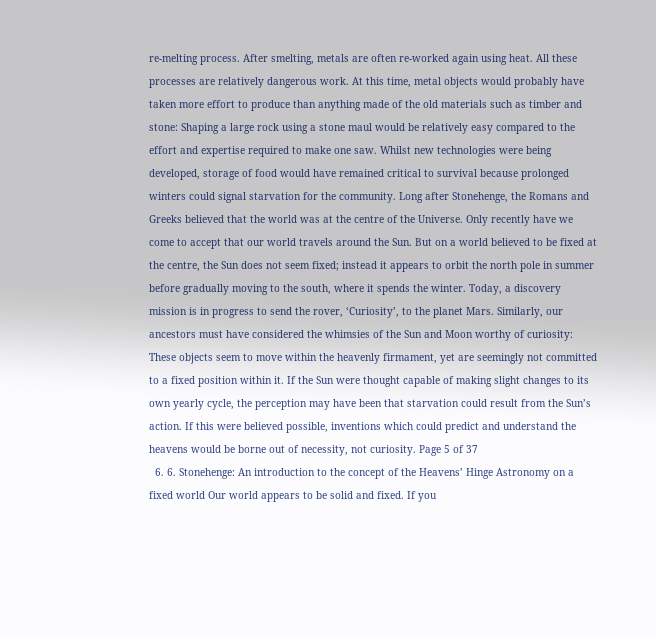re-melting process. After smelting, metals are often re-worked again using heat. All these processes are relatively dangerous work. At this time, metal objects would probably have taken more effort to produce than anything made of the old materials such as timber and stone: Shaping a large rock using a stone maul would be relatively easy compared to the effort and expertise required to make one saw. Whilst new technologies were being developed, storage of food would have remained critical to survival because prolonged winters could signal starvation for the community. Long after Stonehenge, the Romans and Greeks believed that the world was at the centre of the Universe. Only recently have we come to accept that our world travels around the Sun. But on a world believed to be fixed at the centre, the Sun does not seem fixed; instead it appears to orbit the north pole in summer before gradually moving to the south, where it spends the winter. Today, a discovery mission is in progress to send the rover, ‘Curiosity’, to the planet Mars. Similarly, our ancestors must have considered the whimsies of the Sun and Moon worthy of curiosity: These objects seem to move within the heavenly firmament, yet are seemingly not committed to a fixed position within it. If the Sun were thought capable of making slight changes to its own yearly cycle, the perception may have been that starvation could result from the Sun’s action. If this were believed possible, inventions which could predict and understand the heavens would be borne out of necessity, not curiosity. Page 5 of 37
  6. 6. Stonehenge: An introduction to the concept of the Heavens’ Hinge Astronomy on a fixed world Our world appears to be solid and fixed. If you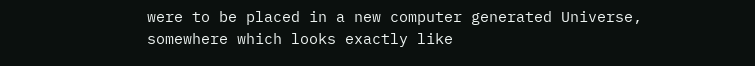were to be placed in a new computer generated Universe, somewhere which looks exactly like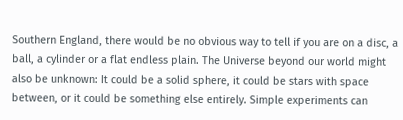Southern England, there would be no obvious way to tell if you are on a disc, a ball, a cylinder or a flat endless plain. The Universe beyond our world might also be unknown: It could be a solid sphere, it could be stars with space between, or it could be something else entirely. Simple experiments can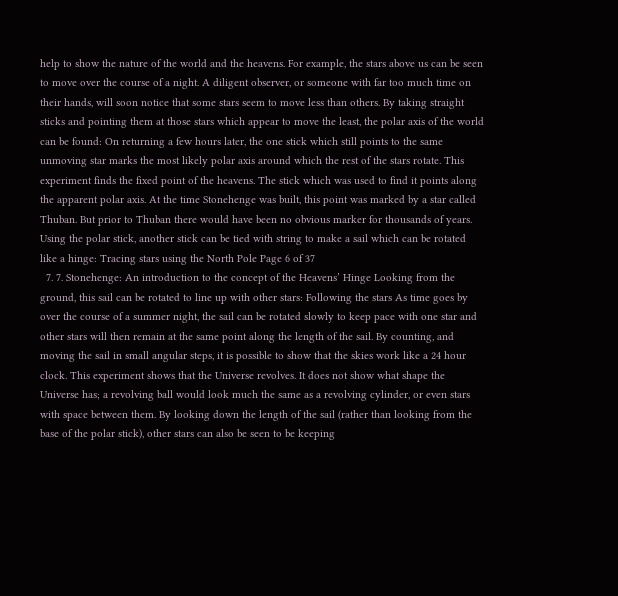help to show the nature of the world and the heavens. For example, the stars above us can be seen to move over the course of a night. A diligent observer, or someone with far too much time on their hands, will soon notice that some stars seem to move less than others. By taking straight sticks and pointing them at those stars which appear to move the least, the polar axis of the world can be found: On returning a few hours later, the one stick which still points to the same unmoving star marks the most likely polar axis around which the rest of the stars rotate. This experiment finds the fixed point of the heavens. The stick which was used to find it points along the apparent polar axis. At the time Stonehenge was built, this point was marked by a star called Thuban. But prior to Thuban there would have been no obvious marker for thousands of years. Using the polar stick, another stick can be tied with string to make a sail which can be rotated like a hinge: Tracing stars using the North Pole Page 6 of 37
  7. 7. Stonehenge: An introduction to the concept of the Heavens’ Hinge Looking from the ground, this sail can be rotated to line up with other stars: Following the stars As time goes by over the course of a summer night, the sail can be rotated slowly to keep pace with one star and other stars will then remain at the same point along the length of the sail. By counting, and moving the sail in small angular steps, it is possible to show that the skies work like a 24 hour clock. This experiment shows that the Universe revolves. It does not show what shape the Universe has; a revolving ball would look much the same as a revolving cylinder, or even stars with space between them. By looking down the length of the sail (rather than looking from the base of the polar stick), other stars can also be seen to be keeping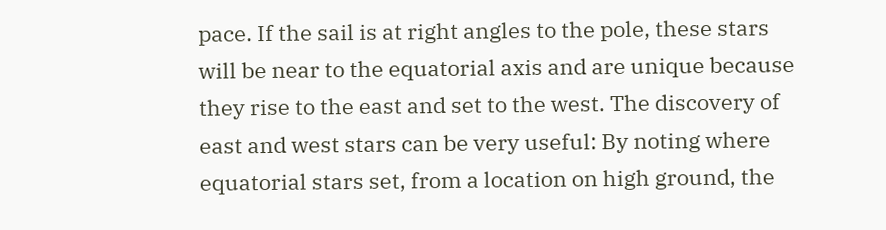pace. If the sail is at right angles to the pole, these stars will be near to the equatorial axis and are unique because they rise to the east and set to the west. The discovery of east and west stars can be very useful: By noting where equatorial stars set, from a location on high ground, the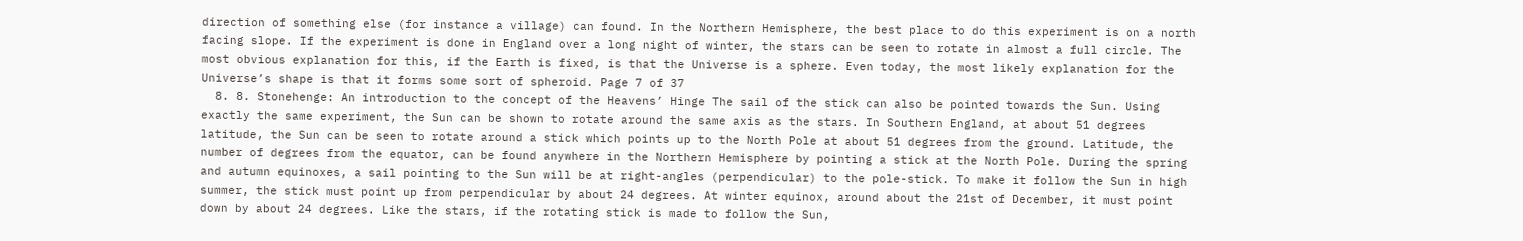direction of something else (for instance a village) can found. In the Northern Hemisphere, the best place to do this experiment is on a north facing slope. If the experiment is done in England over a long night of winter, the stars can be seen to rotate in almost a full circle. The most obvious explanation for this, if the Earth is fixed, is that the Universe is a sphere. Even today, the most likely explanation for the Universe’s shape is that it forms some sort of spheroid. Page 7 of 37
  8. 8. Stonehenge: An introduction to the concept of the Heavens’ Hinge The sail of the stick can also be pointed towards the Sun. Using exactly the same experiment, the Sun can be shown to rotate around the same axis as the stars. In Southern England, at about 51 degrees latitude, the Sun can be seen to rotate around a stick which points up to the North Pole at about 51 degrees from the ground. Latitude, the number of degrees from the equator, can be found anywhere in the Northern Hemisphere by pointing a stick at the North Pole. During the spring and autumn equinoxes, a sail pointing to the Sun will be at right-angles (perpendicular) to the pole-stick. To make it follow the Sun in high summer, the stick must point up from perpendicular by about 24 degrees. At winter equinox, around about the 21st of December, it must point down by about 24 degrees. Like the stars, if the rotating stick is made to follow the Sun,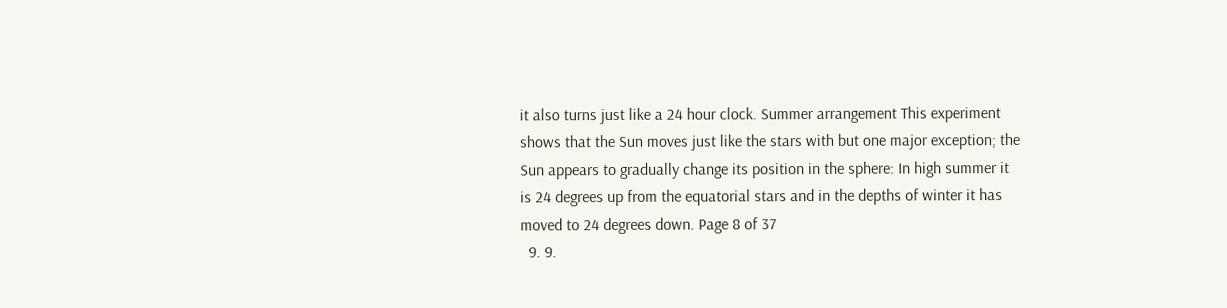it also turns just like a 24 hour clock. Summer arrangement This experiment shows that the Sun moves just like the stars with but one major exception; the Sun appears to gradually change its position in the sphere: In high summer it is 24 degrees up from the equatorial stars and in the depths of winter it has moved to 24 degrees down. Page 8 of 37
  9. 9.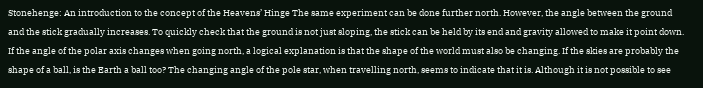Stonehenge: An introduction to the concept of the Heavens’ Hinge The same experiment can be done further north. However, the angle between the ground and the stick gradually increases. To quickly check that the ground is not just sloping, the stick can be held by its end and gravity allowed to make it point down. If the angle of the polar axis changes when going north, a logical explanation is that the shape of the world must also be changing. If the skies are probably the shape of a ball, is the Earth a ball too? The changing angle of the pole star, when travelling north, seems to indicate that it is. Although it is not possible to see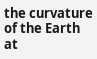the curvature of the Earth at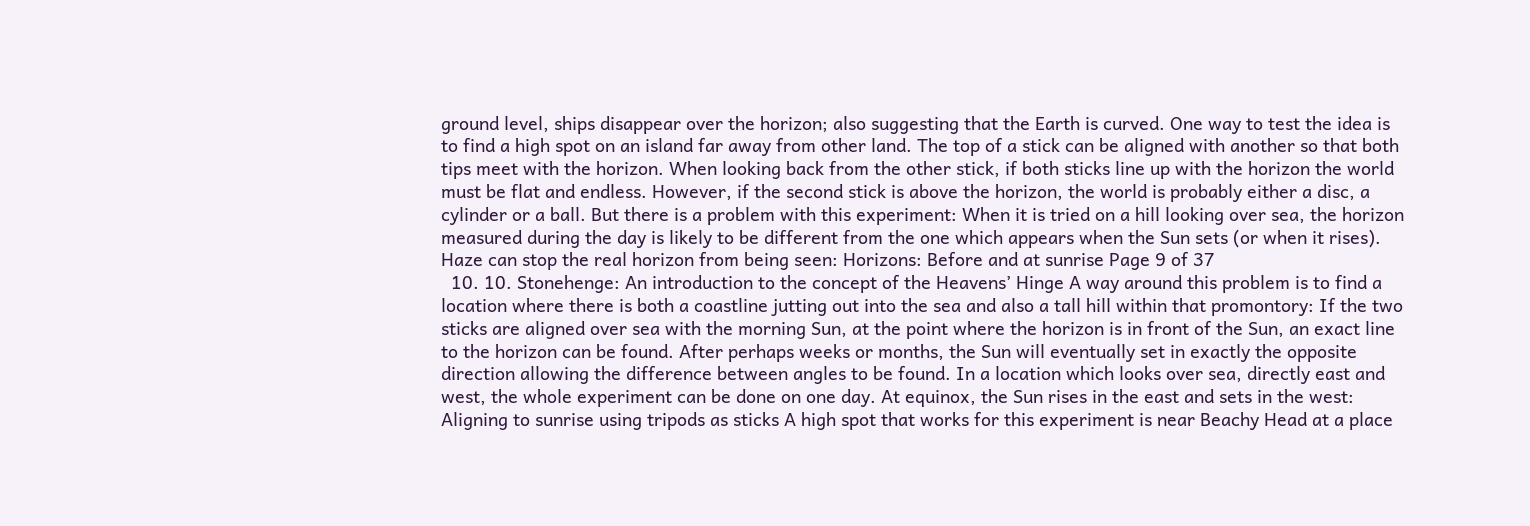ground level, ships disappear over the horizon; also suggesting that the Earth is curved. One way to test the idea is to find a high spot on an island far away from other land. The top of a stick can be aligned with another so that both tips meet with the horizon. When looking back from the other stick, if both sticks line up with the horizon the world must be flat and endless. However, if the second stick is above the horizon, the world is probably either a disc, a cylinder or a ball. But there is a problem with this experiment: When it is tried on a hill looking over sea, the horizon measured during the day is likely to be different from the one which appears when the Sun sets (or when it rises). Haze can stop the real horizon from being seen: Horizons: Before and at sunrise Page 9 of 37
  10. 10. Stonehenge: An introduction to the concept of the Heavens’ Hinge A way around this problem is to find a location where there is both a coastline jutting out into the sea and also a tall hill within that promontory: If the two sticks are aligned over sea with the morning Sun, at the point where the horizon is in front of the Sun, an exact line to the horizon can be found. After perhaps weeks or months, the Sun will eventually set in exactly the opposite direction allowing the difference between angles to be found. In a location which looks over sea, directly east and west, the whole experiment can be done on one day. At equinox, the Sun rises in the east and sets in the west: Aligning to sunrise using tripods as sticks A high spot that works for this experiment is near Beachy Head at a place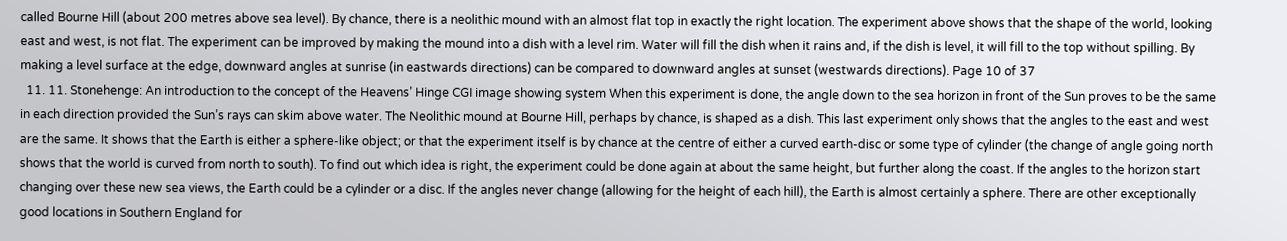called Bourne Hill (about 200 metres above sea level). By chance, there is a neolithic mound with an almost flat top in exactly the right location. The experiment above shows that the shape of the world, looking east and west, is not flat. The experiment can be improved by making the mound into a dish with a level rim. Water will fill the dish when it rains and, if the dish is level, it will fill to the top without spilling. By making a level surface at the edge, downward angles at sunrise (in eastwards directions) can be compared to downward angles at sunset (westwards directions). Page 10 of 37
  11. 11. Stonehenge: An introduction to the concept of the Heavens’ Hinge CGI image showing system When this experiment is done, the angle down to the sea horizon in front of the Sun proves to be the same in each direction provided the Sun’s rays can skim above water. The Neolithic mound at Bourne Hill, perhaps by chance, is shaped as a dish. This last experiment only shows that the angles to the east and west are the same. It shows that the Earth is either a sphere-like object; or that the experiment itself is by chance at the centre of either a curved earth-disc or some type of cylinder (the change of angle going north shows that the world is curved from north to south). To find out which idea is right, the experiment could be done again at about the same height, but further along the coast. If the angles to the horizon start changing over these new sea views, the Earth could be a cylinder or a disc. If the angles never change (allowing for the height of each hill), the Earth is almost certainly a sphere. There are other exceptionally good locations in Southern England for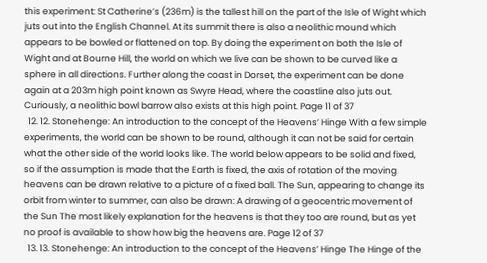this experiment: St Catherine’s (236m) is the tallest hill on the part of the Isle of Wight which juts out into the English Channel. At its summit there is also a neolithic mound which appears to be bowled or flattened on top. By doing the experiment on both the Isle of Wight and at Bourne Hill, the world on which we live can be shown to be curved like a sphere in all directions. Further along the coast in Dorset, the experiment can be done again at a 203m high point known as Swyre Head, where the coastline also juts out. Curiously, a neolithic bowl barrow also exists at this high point. Page 11 of 37
  12. 12. Stonehenge: An introduction to the concept of the Heavens’ Hinge With a few simple experiments, the world can be shown to be round, although it can not be said for certain what the other side of the world looks like. The world below appears to be solid and fixed, so if the assumption is made that the Earth is fixed, the axis of rotation of the moving heavens can be drawn relative to a picture of a fixed ball. The Sun, appearing to change its orbit from winter to summer, can also be drawn: A drawing of a geocentric movement of the Sun The most likely explanation for the heavens is that they too are round, but as yet no proof is available to show how big the heavens are. Page 12 of 37
  13. 13. Stonehenge: An introduction to the concept of the Heavens’ Hinge The Hinge of the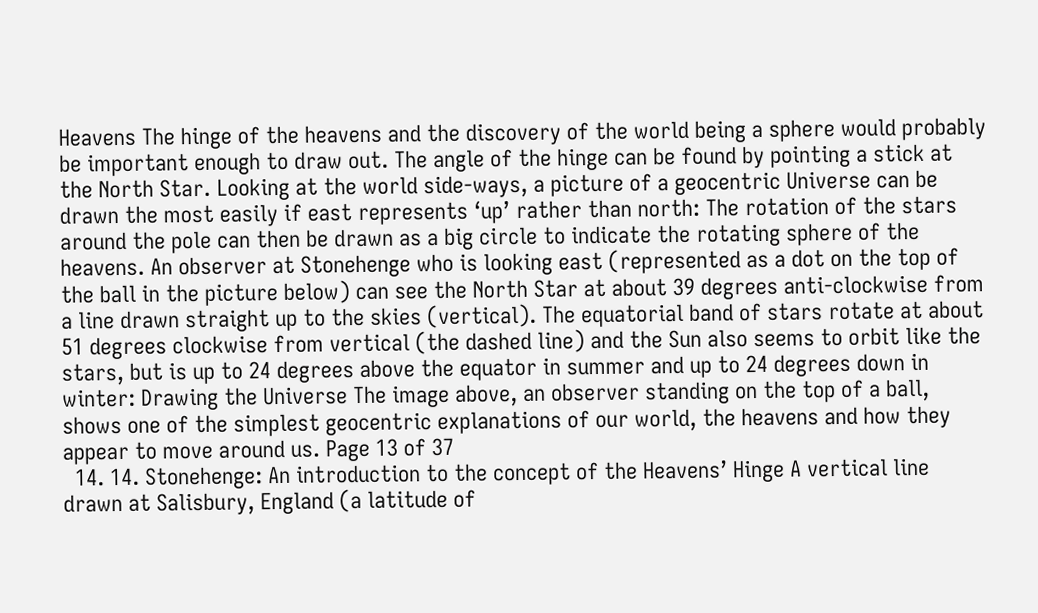Heavens The hinge of the heavens and the discovery of the world being a sphere would probably be important enough to draw out. The angle of the hinge can be found by pointing a stick at the North Star. Looking at the world side-ways, a picture of a geocentric Universe can be drawn the most easily if east represents ‘up’ rather than north: The rotation of the stars around the pole can then be drawn as a big circle to indicate the rotating sphere of the heavens. An observer at Stonehenge who is looking east (represented as a dot on the top of the ball in the picture below) can see the North Star at about 39 degrees anti-clockwise from a line drawn straight up to the skies (vertical). The equatorial band of stars rotate at about 51 degrees clockwise from vertical (the dashed line) and the Sun also seems to orbit like the stars, but is up to 24 degrees above the equator in summer and up to 24 degrees down in winter: Drawing the Universe The image above, an observer standing on the top of a ball, shows one of the simplest geocentric explanations of our world, the heavens and how they appear to move around us. Page 13 of 37
  14. 14. Stonehenge: An introduction to the concept of the Heavens’ Hinge A vertical line drawn at Salisbury, England (a latitude of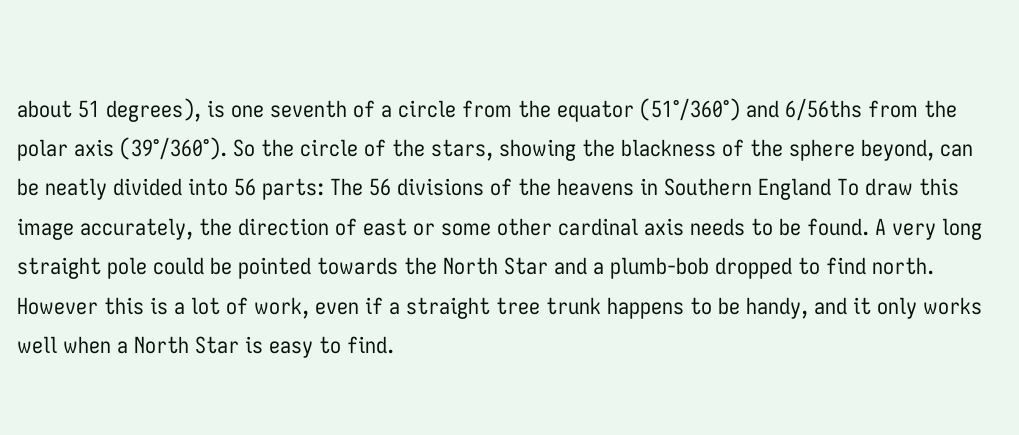about 51 degrees), is one seventh of a circle from the equator (51°/360°) and 6/56ths from the polar axis (39°/360°). So the circle of the stars, showing the blackness of the sphere beyond, can be neatly divided into 56 parts: The 56 divisions of the heavens in Southern England To draw this image accurately, the direction of east or some other cardinal axis needs to be found. A very long straight pole could be pointed towards the North Star and a plumb-bob dropped to find north. However this is a lot of work, even if a straight tree trunk happens to be handy, and it only works well when a North Star is easy to find.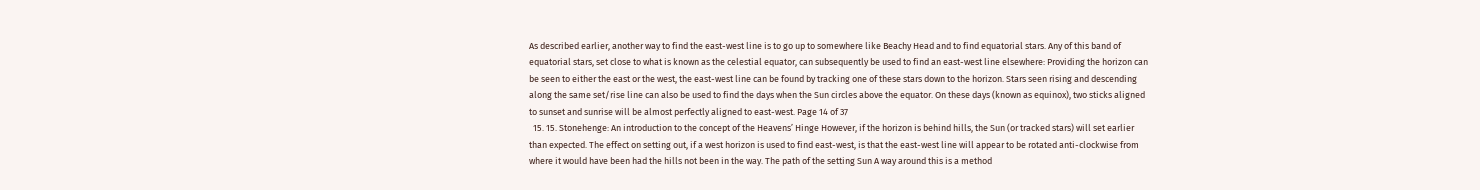As described earlier, another way to find the east-west line is to go up to somewhere like Beachy Head and to find equatorial stars. Any of this band of equatorial stars, set close to what is known as the celestial equator, can subsequently be used to find an east-west line elsewhere: Providing the horizon can be seen to either the east or the west, the east-west line can be found by tracking one of these stars down to the horizon. Stars seen rising and descending along the same set/rise line can also be used to find the days when the Sun circles above the equator. On these days (known as equinox), two sticks aligned to sunset and sunrise will be almost perfectly aligned to east-west. Page 14 of 37
  15. 15. Stonehenge: An introduction to the concept of the Heavens’ Hinge However, if the horizon is behind hills, the Sun (or tracked stars) will set earlier than expected. The effect on setting out, if a west horizon is used to find east-west, is that the east-west line will appear to be rotated anti-clockwise from where it would have been had the hills not been in the way. The path of the setting Sun A way around this is a method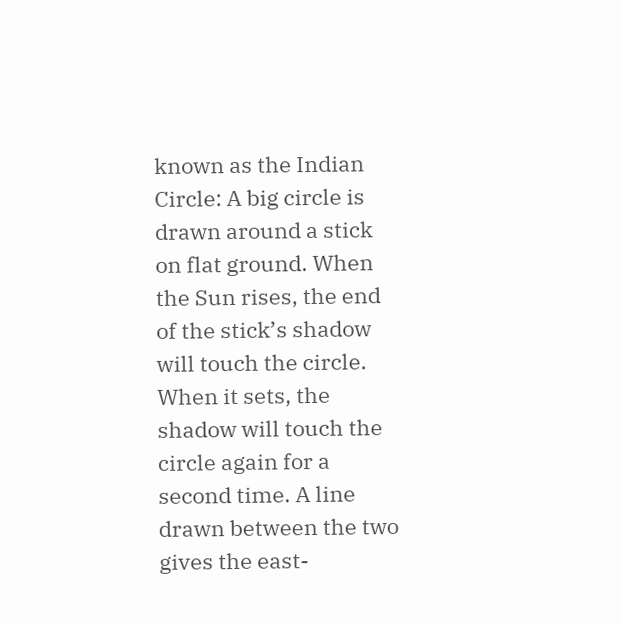known as the Indian Circle: A big circle is drawn around a stick on flat ground. When the Sun rises, the end of the stick’s shadow will touch the circle. When it sets, the shadow will touch the circle again for a second time. A line drawn between the two gives the east-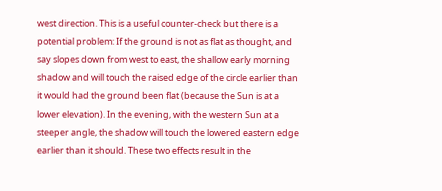west direction. This is a useful counter-check but there is a potential problem: If the ground is not as flat as thought, and say slopes down from west to east, the shallow early morning shadow and will touch the raised edge of the circle earlier than it would had the ground been flat (because the Sun is at a lower elevation). In the evening, with the western Sun at a steeper angle, the shadow will touch the lowered eastern edge earlier than it should. These two effects result in the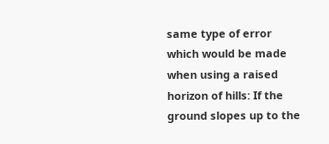same type of error which would be made when using a raised horizon of hills: If the ground slopes up to the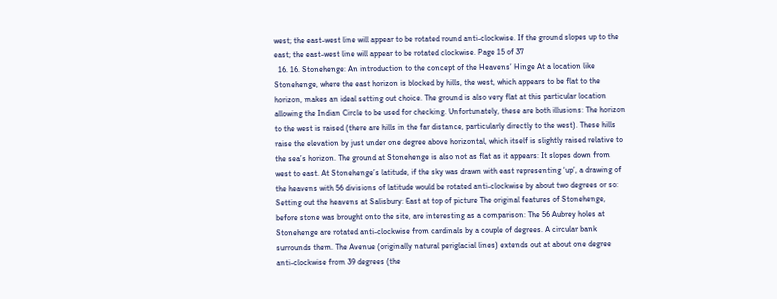west; the east-west line will appear to be rotated round anti-clockwise. If the ground slopes up to the east; the east-west line will appear to be rotated clockwise. Page 15 of 37
  16. 16. Stonehenge: An introduction to the concept of the Heavens’ Hinge At a location like Stonehenge, where the east horizon is blocked by hills, the west, which appears to be flat to the horizon, makes an ideal setting out choice. The ground is also very flat at this particular location allowing the Indian Circle to be used for checking. Unfortunately, these are both illusions: The horizon to the west is raised (there are hills in the far distance, particularly directly to the west). These hills raise the elevation by just under one degree above horizontal, which itself is slightly raised relative to the sea’s horizon. The ground at Stonehenge is also not as flat as it appears: It slopes down from west to east. At Stonehenge’s latitude, if the sky was drawn with east representing ‘up’, a drawing of the heavens with 56 divisions of latitude would be rotated anti-clockwise by about two degrees or so: Setting out the heavens at Salisbury: East at top of picture The original features of Stonehenge, before stone was brought onto the site, are interesting as a comparison: The 56 Aubrey holes at Stonehenge are rotated anti-clockwise from cardinals by a couple of degrees. A circular bank surrounds them. The Avenue (originally natural periglacial lines) extends out at about one degree anti-clockwise from 39 degrees (the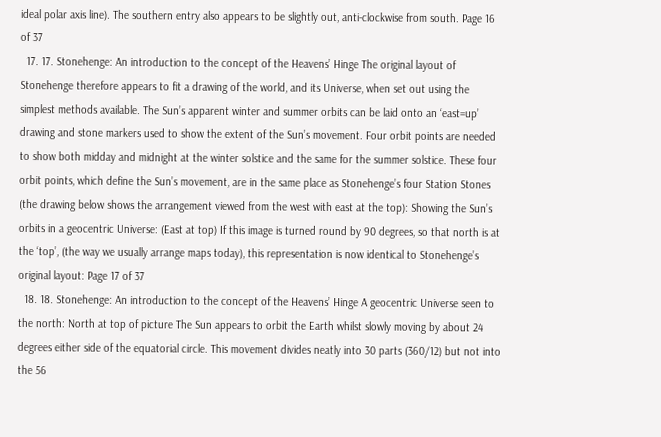ideal polar axis line). The southern entry also appears to be slightly out, anti-clockwise from south. Page 16 of 37
  17. 17. Stonehenge: An introduction to the concept of the Heavens’ Hinge The original layout of Stonehenge therefore appears to fit a drawing of the world, and its Universe, when set out using the simplest methods available. The Sun’s apparent winter and summer orbits can be laid onto an ‘east=up’ drawing and stone markers used to show the extent of the Sun’s movement. Four orbit points are needed to show both midday and midnight at the winter solstice and the same for the summer solstice. These four orbit points, which define the Sun’s movement, are in the same place as Stonehenge’s four Station Stones (the drawing below shows the arrangement viewed from the west with east at the top): Showing the Sun’s orbits in a geocentric Universe: (East at top) If this image is turned round by 90 degrees, so that north is at the ‘top’, (the way we usually arrange maps today), this representation is now identical to Stonehenge’s original layout: Page 17 of 37
  18. 18. Stonehenge: An introduction to the concept of the Heavens’ Hinge A geocentric Universe seen to the north: North at top of picture The Sun appears to orbit the Earth whilst slowly moving by about 24 degrees either side of the equatorial circle. This movement divides neatly into 30 parts (360/12) but not into the 56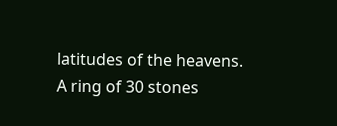latitudes of the heavens. A ring of 30 stones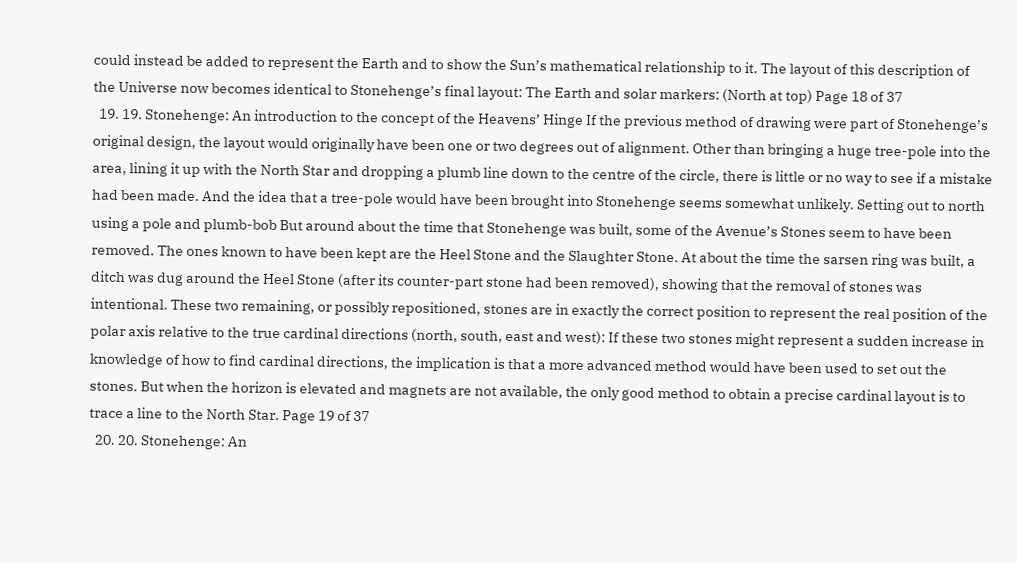could instead be added to represent the Earth and to show the Sun’s mathematical relationship to it. The layout of this description of the Universe now becomes identical to Stonehenge’s final layout: The Earth and solar markers: (North at top) Page 18 of 37
  19. 19. Stonehenge: An introduction to the concept of the Heavens’ Hinge If the previous method of drawing were part of Stonehenge’s original design, the layout would originally have been one or two degrees out of alignment. Other than bringing a huge tree-pole into the area, lining it up with the North Star and dropping a plumb line down to the centre of the circle, there is little or no way to see if a mistake had been made. And the idea that a tree-pole would have been brought into Stonehenge seems somewhat unlikely. Setting out to north using a pole and plumb-bob But around about the time that Stonehenge was built, some of the Avenue’s Stones seem to have been removed. The ones known to have been kept are the Heel Stone and the Slaughter Stone. At about the time the sarsen ring was built, a ditch was dug around the Heel Stone (after its counter-part stone had been removed), showing that the removal of stones was intentional. These two remaining, or possibly repositioned, stones are in exactly the correct position to represent the real position of the polar axis relative to the true cardinal directions (north, south, east and west): If these two stones might represent a sudden increase in knowledge of how to find cardinal directions, the implication is that a more advanced method would have been used to set out the stones. But when the horizon is elevated and magnets are not available, the only good method to obtain a precise cardinal layout is to trace a line to the North Star. Page 19 of 37
  20. 20. Stonehenge: An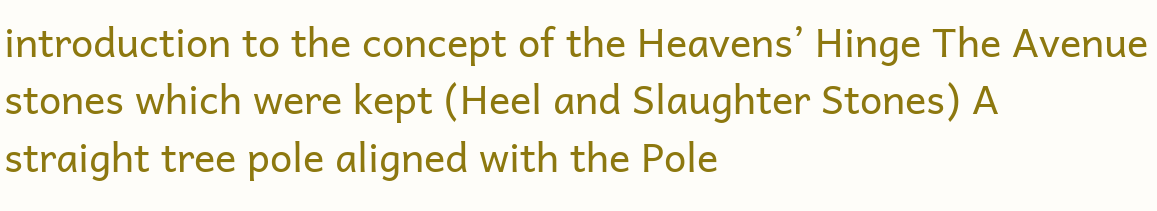introduction to the concept of the Heavens’ Hinge The Avenue stones which were kept (Heel and Slaughter Stones) A straight tree pole aligned with the Pole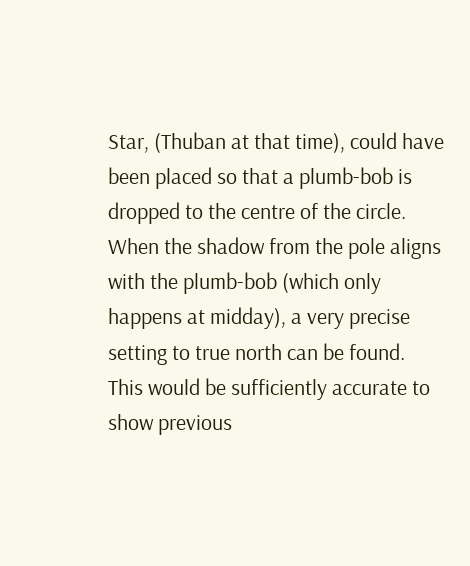Star, (Thuban at that time), could have been placed so that a plumb-bob is dropped to the centre of the circle. When the shadow from the pole aligns with the plumb-bob (which only happens at midday), a very precise setting to true north can be found. This would be sufficiently accurate to show previous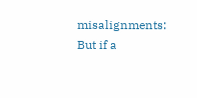misalignments: But if a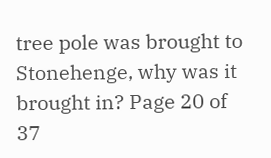tree pole was brought to Stonehenge, why was it brought in? Page 20 of 37